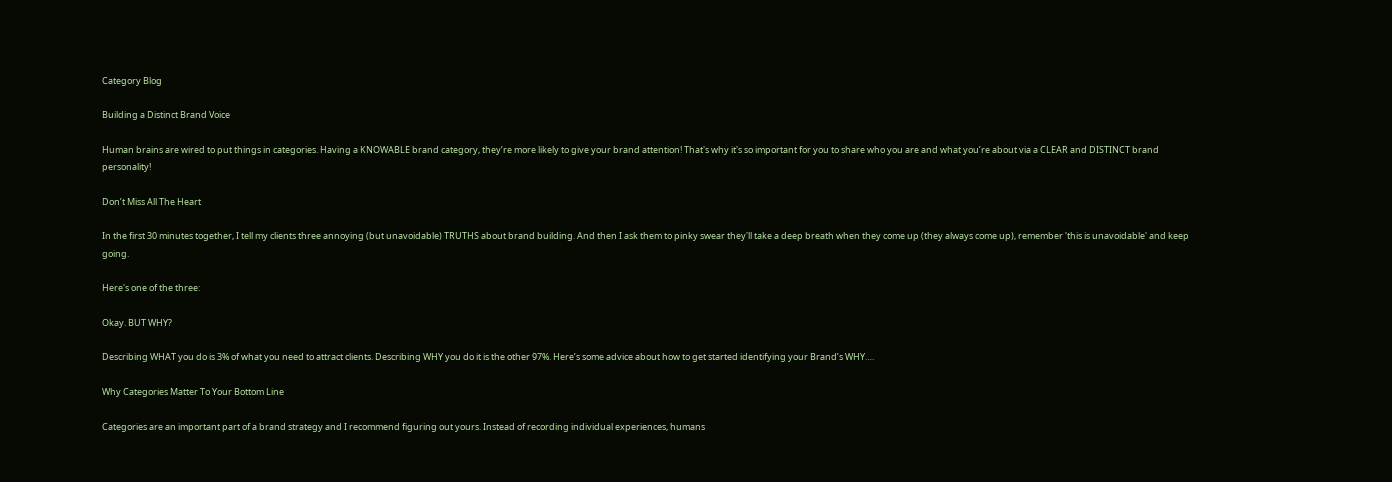Category Blog

Building a Distinct Brand Voice

Human brains are wired to put things in categories. Having a KNOWABLE brand category, they’re more likely to give your brand attention! That's why it's so important for you to share who you are and what you’re about via a CLEAR and DISTINCT brand personality!

Don’t Miss All The Heart

In the first 30 minutes together, I tell my clients three annoying (but unavoidable) TRUTHS about brand building. And then I ask them to pinky swear they'll take a deep breath when they come up (they always come up), remember 'this is unavoidable' and keep going.

Here's one of the three:

Okay. BUT WHY?

Describing WHAT you do is 3% of what you need to attract clients. Describing WHY you do it is the other 97%. Here’s some advice about how to get started identifying your Brand’s WHY….

Why Categories Matter To Your Bottom Line

Categories are an important part of a brand strategy and I recommend figuring out yours. Instead of recording individual experiences, humans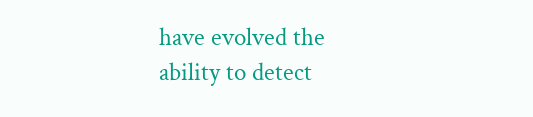have evolved the ability to detect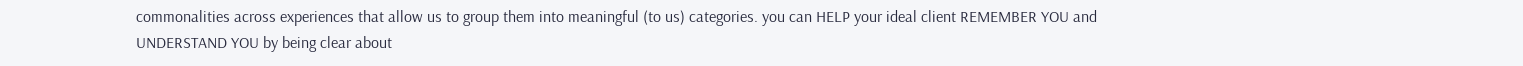commonalities across experiences that allow us to group them into meaningful (to us) categories. you can HELP your ideal client REMEMBER YOU and UNDERSTAND YOU by being clear about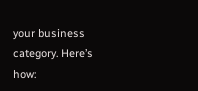your business category. Here’s how: